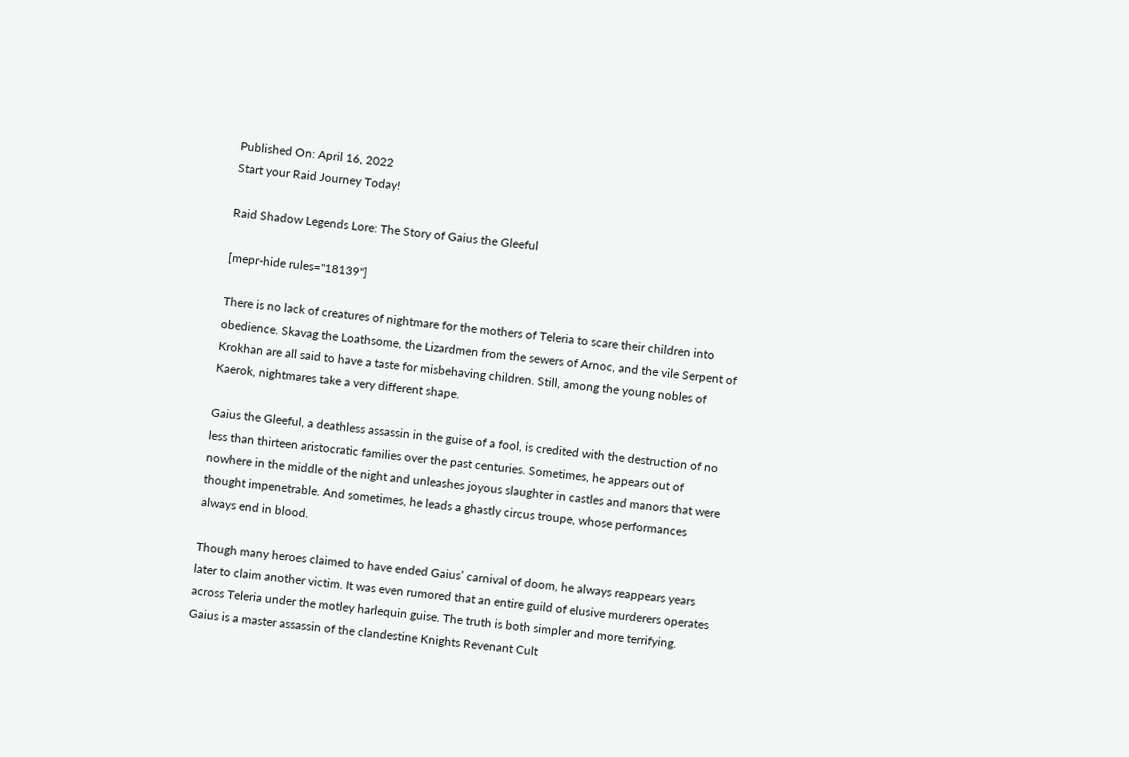Published On: April 16, 2022
Start your Raid Journey Today!

Raid Shadow Legends Lore: The Story of Gaius the Gleeful

[mepr-hide rules="18139"]

There is no lack of creatures of nightmare for the mothers of Teleria to scare their children into obedience. Skavag the Loathsome, the Lizardmen from the sewers of Arnoc, and the vile Serpent of Krokhan are all said to have a taste for misbehaving children. Still, among the young nobles of Kaerok, nightmares take a very different shape.

Gaius the Gleeful, a deathless assassin in the guise of a fool, is credited with the destruction of no less than thirteen aristocratic families over the past centuries. Sometimes, he appears out of nowhere in the middle of the night and unleashes joyous slaughter in castles and manors that were thought impenetrable. And sometimes, he leads a ghastly circus troupe, whose performances always end in blood.

Though many heroes claimed to have ended Gaius’ carnival of doom, he always reappears years later to claim another victim. It was even rumored that an entire guild of elusive murderers operates across Teleria under the motley harlequin guise. The truth is both simpler and more terrifying. Gaius is a master assassin of the clandestine Knights Revenant Cult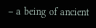– a being of ancient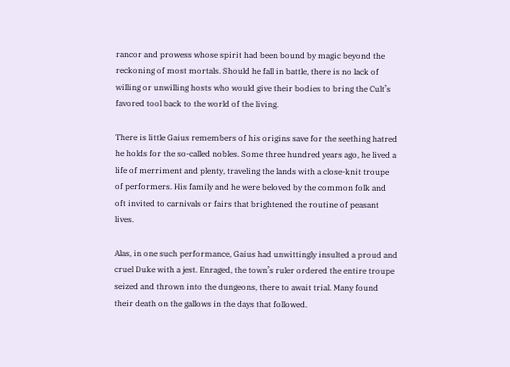rancor and prowess whose spirit had been bound by magic beyond the reckoning of most mortals. Should he fall in battle, there is no lack of willing or unwilling hosts who would give their bodies to bring the Cult’s favored tool back to the world of the living.

There is little Gaius remembers of his origins save for the seething hatred he holds for the so-called nobles. Some three hundred years ago, he lived a life of merriment and plenty, traveling the lands with a close-knit troupe of performers. His family and he were beloved by the common folk and oft invited to carnivals or fairs that brightened the routine of peasant lives.

Alas, in one such performance, Gaius had unwittingly insulted a proud and cruel Duke with a jest. Enraged, the town’s ruler ordered the entire troupe seized and thrown into the dungeons, there to await trial. Many found their death on the gallows in the days that followed.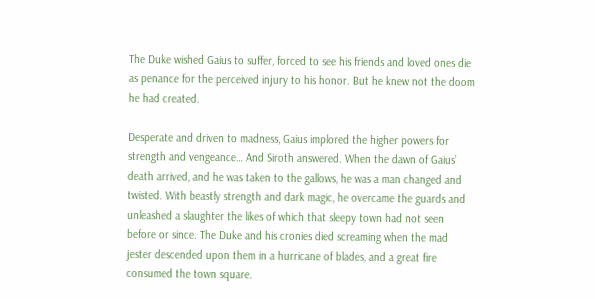The Duke wished Gaius to suffer, forced to see his friends and loved ones die as penance for the perceived injury to his honor. But he knew not the doom he had created.

Desperate and driven to madness, Gaius implored the higher powers for strength and vengeance… And Siroth answered. When the dawn of Gaius’ death arrived, and he was taken to the gallows, he was a man changed and twisted. With beastly strength and dark magic, he overcame the guards and unleashed a slaughter the likes of which that sleepy town had not seen before or since. The Duke and his cronies died screaming when the mad jester descended upon them in a hurricane of blades, and a great fire consumed the town square.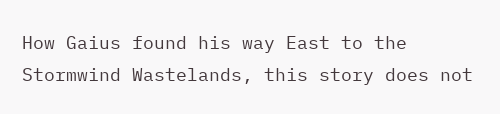How Gaius found his way East to the Stormwind Wastelands, this story does not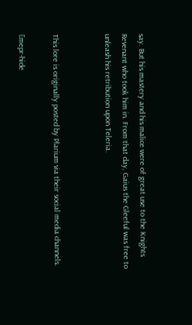say. But his mastery and his malice were of great use to the Knights Revenant who took him in. From that day, Gaius the Gleeful was free to unleash his retribution upon Teleria.


This lore is originally posted by Plarium via their social media channels.

[mepr-hide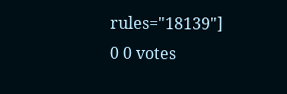rules="18139"]
0 0 votes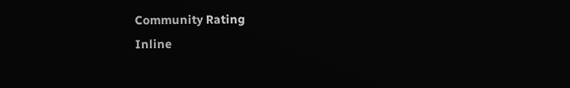Community Rating
Inline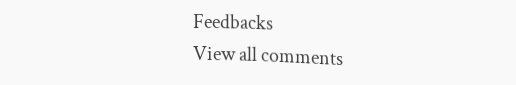Feedbacks
View all comments